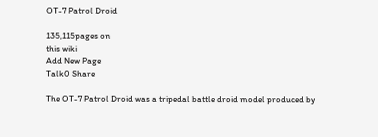OT-7 Patrol Droid

135,115pages on
this wiki
Add New Page
Talk0 Share

The OT-7 Patrol Droid was a tripedal battle droid model produced by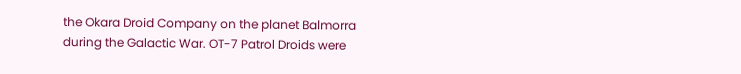the Okara Droid Company on the planet Balmorra during the Galactic War. OT-7 Patrol Droids were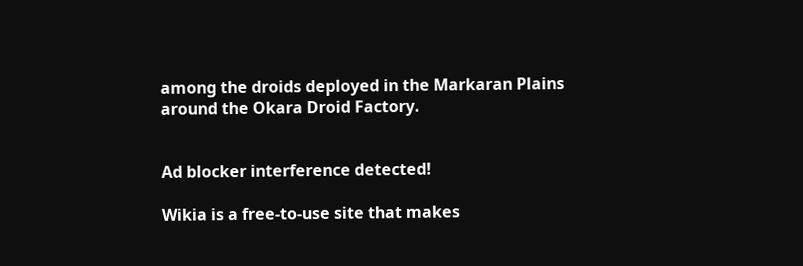among the droids deployed in the Markaran Plains around the Okara Droid Factory.


Ad blocker interference detected!

Wikia is a free-to-use site that makes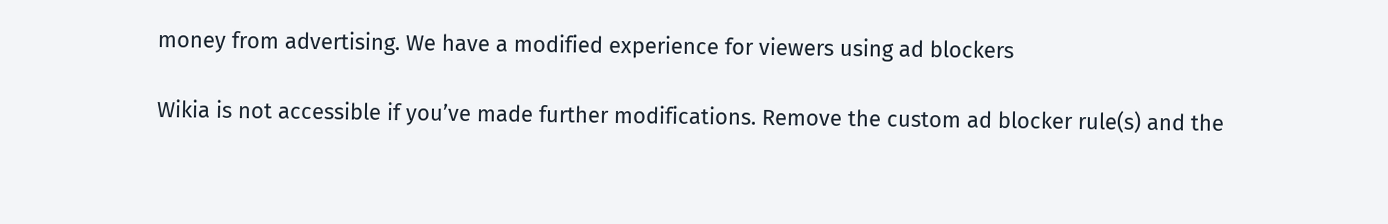money from advertising. We have a modified experience for viewers using ad blockers

Wikia is not accessible if you’ve made further modifications. Remove the custom ad blocker rule(s) and the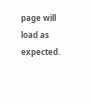page will load as expected.